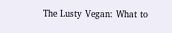The Lusty Vegan: What to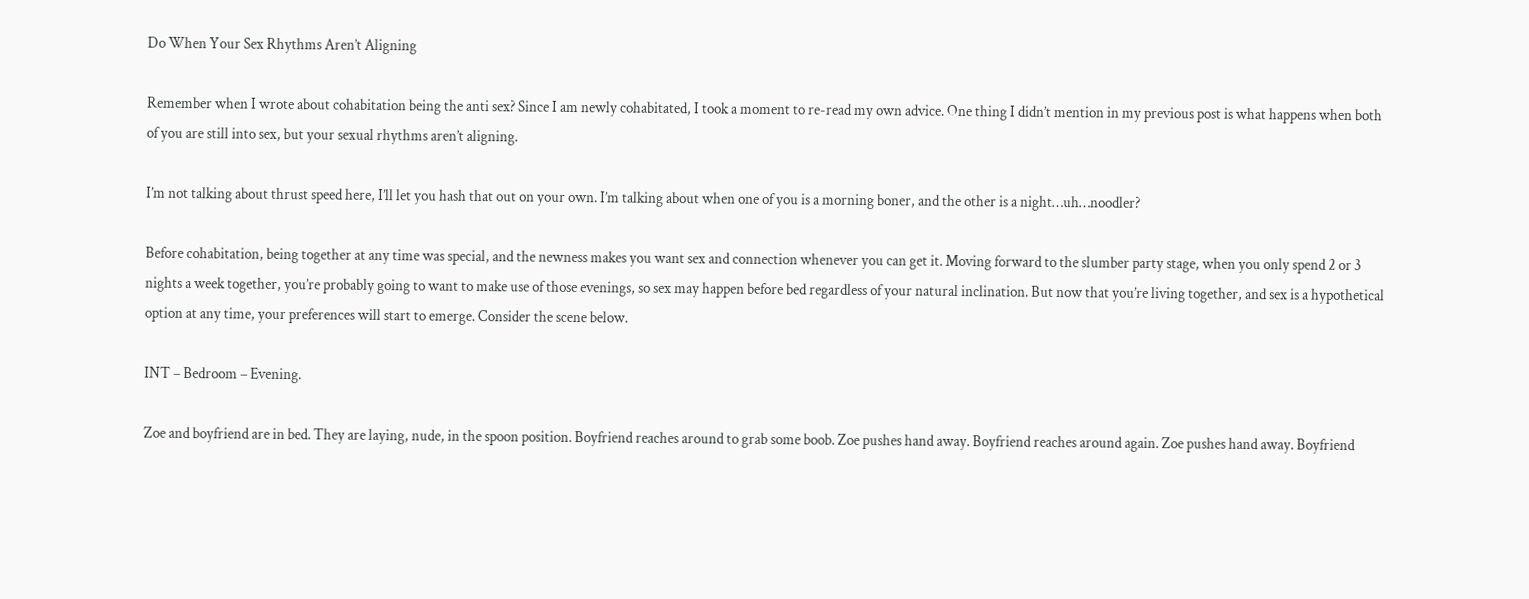Do When Your Sex Rhythms Aren’t Aligning

Remember when I wrote about cohabitation being the anti sex? Since I am newly cohabitated, I took a moment to re-read my own advice. One thing I didn’t mention in my previous post is what happens when both of you are still into sex, but your sexual rhythms aren’t aligning.

I’m not talking about thrust speed here, I’ll let you hash that out on your own. I’m talking about when one of you is a morning boner, and the other is a night…uh…noodler?

Before cohabitation, being together at any time was special, and the newness makes you want sex and connection whenever you can get it. Moving forward to the slumber party stage, when you only spend 2 or 3 nights a week together, you’re probably going to want to make use of those evenings, so sex may happen before bed regardless of your natural inclination. But now that you’re living together, and sex is a hypothetical option at any time, your preferences will start to emerge. Consider the scene below.

INT – Bedroom – Evening.

Zoe and boyfriend are in bed. They are laying, nude, in the spoon position. Boyfriend reaches around to grab some boob. Zoe pushes hand away. Boyfriend reaches around again. Zoe pushes hand away. Boyfriend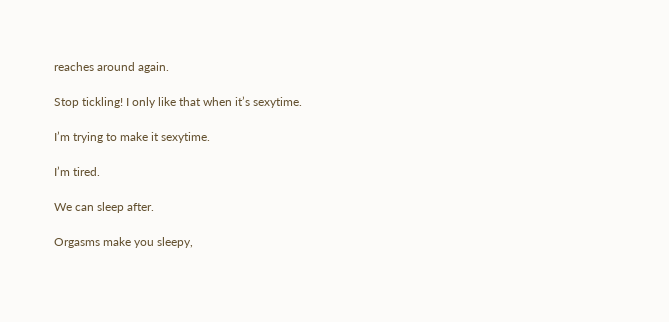reaches around again.

Stop tickling! I only like that when it’s sexytime.

I’m trying to make it sexytime.

I’m tired.

We can sleep after.

Orgasms make you sleepy,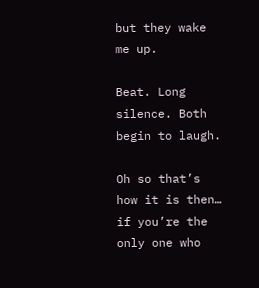but they wake me up.

Beat. Long silence. Both begin to laugh.

Oh so that’s how it is then… if you’re the only one who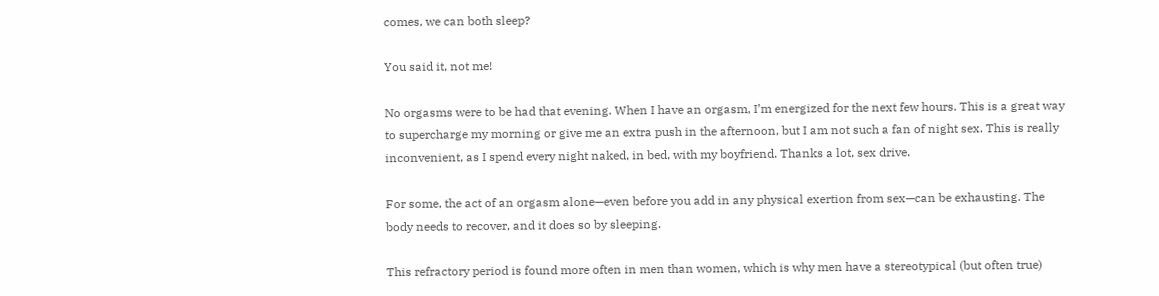comes, we can both sleep?

You said it, not me!

No orgasms were to be had that evening. When I have an orgasm, I’m energized for the next few hours. This is a great way to supercharge my morning or give me an extra push in the afternoon, but I am not such a fan of night sex. This is really inconvenient, as I spend every night naked, in bed, with my boyfriend. Thanks a lot, sex drive.

For some, the act of an orgasm alone—even before you add in any physical exertion from sex—can be exhausting. The body needs to recover, and it does so by sleeping.

This refractory period is found more often in men than women, which is why men have a stereotypical (but often true)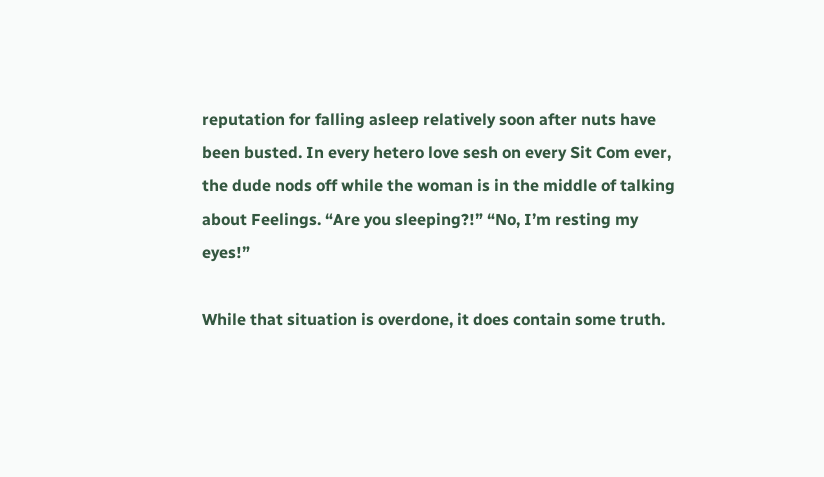reputation for falling asleep relatively soon after nuts have been busted. In every hetero love sesh on every Sit Com ever, the dude nods off while the woman is in the middle of talking about Feelings. “Are you sleeping?!” “No, I’m resting my eyes!”

While that situation is overdone, it does contain some truth.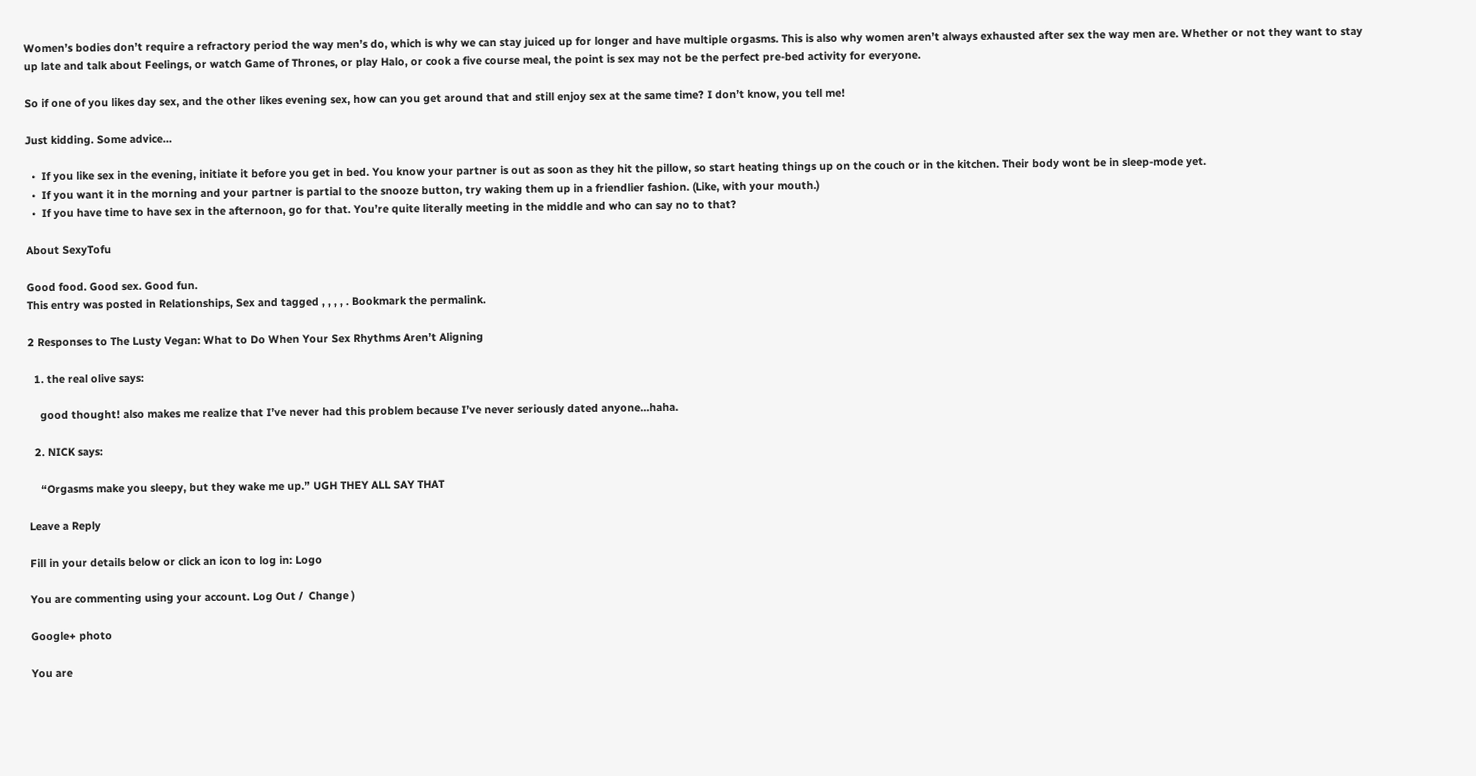Women’s bodies don’t require a refractory period the way men’s do, which is why we can stay juiced up for longer and have multiple orgasms. This is also why women aren’t always exhausted after sex the way men are. Whether or not they want to stay up late and talk about Feelings, or watch Game of Thrones, or play Halo, or cook a five course meal, the point is sex may not be the perfect pre-bed activity for everyone.

So if one of you likes day sex, and the other likes evening sex, how can you get around that and still enjoy sex at the same time? I don’t know, you tell me!

Just kidding. Some advice…

  •  If you like sex in the evening, initiate it before you get in bed. You know your partner is out as soon as they hit the pillow, so start heating things up on the couch or in the kitchen. Their body wont be in sleep-mode yet.
  •  If you want it in the morning and your partner is partial to the snooze button, try waking them up in a friendlier fashion. (Like, with your mouth.)
  •  If you have time to have sex in the afternoon, go for that. You’re quite literally meeting in the middle and who can say no to that?

About SexyTofu

Good food. Good sex. Good fun.
This entry was posted in Relationships, Sex and tagged , , , , . Bookmark the permalink.

2 Responses to The Lusty Vegan: What to Do When Your Sex Rhythms Aren’t Aligning

  1. the real olive says:

    good thought! also makes me realize that I’ve never had this problem because I’ve never seriously dated anyone…haha.

  2. NICK says:

    “Orgasms make you sleepy, but they wake me up.” UGH THEY ALL SAY THAT

Leave a Reply

Fill in your details below or click an icon to log in: Logo

You are commenting using your account. Log Out /  Change )

Google+ photo

You are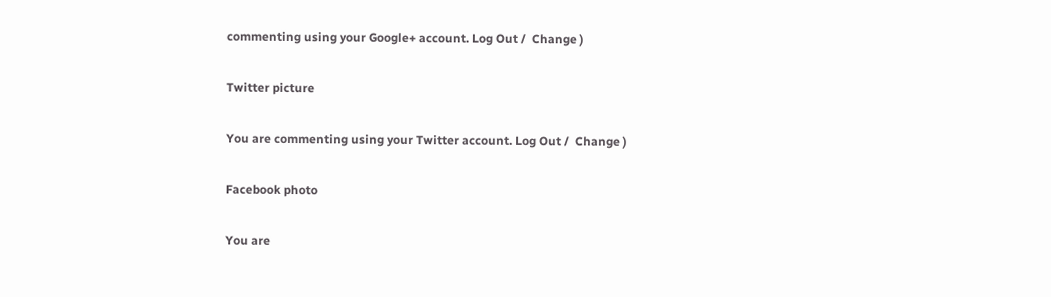commenting using your Google+ account. Log Out /  Change )

Twitter picture

You are commenting using your Twitter account. Log Out /  Change )

Facebook photo

You are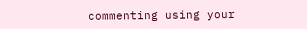commenting using your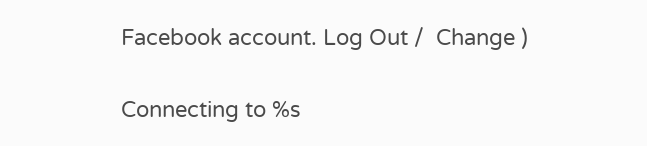Facebook account. Log Out /  Change )

Connecting to %s